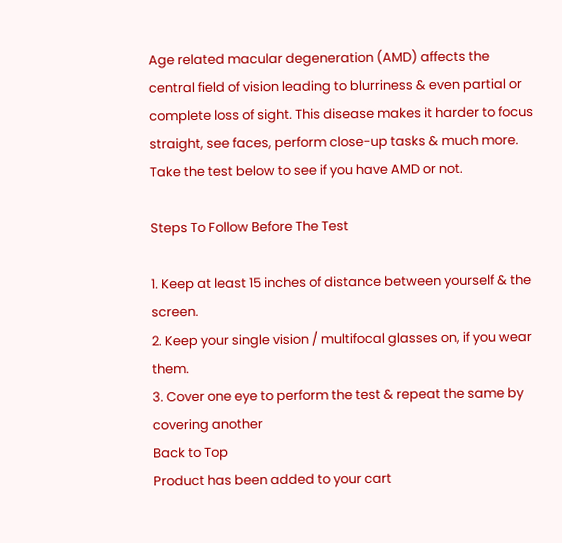Age related macular degeneration (AMD) affects the central field of vision leading to blurriness & even partial or complete loss of sight. This disease makes it harder to focus straight, see faces, perform close-up tasks & much more. Take the test below to see if you have AMD or not.

Steps To Follow Before The Test

1. Keep at least 15 inches of distance between yourself & the screen.
2. Keep your single vision / multifocal glasses on, if you wear them.
3. Cover one eye to perform the test & repeat the same by covering another
Back to Top
Product has been added to your cart